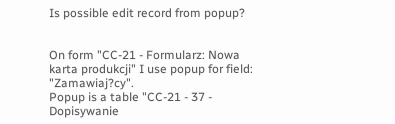Is possible edit record from popup?


On form "CC-21 - Formularz: Nowa karta produkcji" I use popup for field: "Zamawiaj?cy".
Popup is a table "CC-21 - 37 - Dopisywanie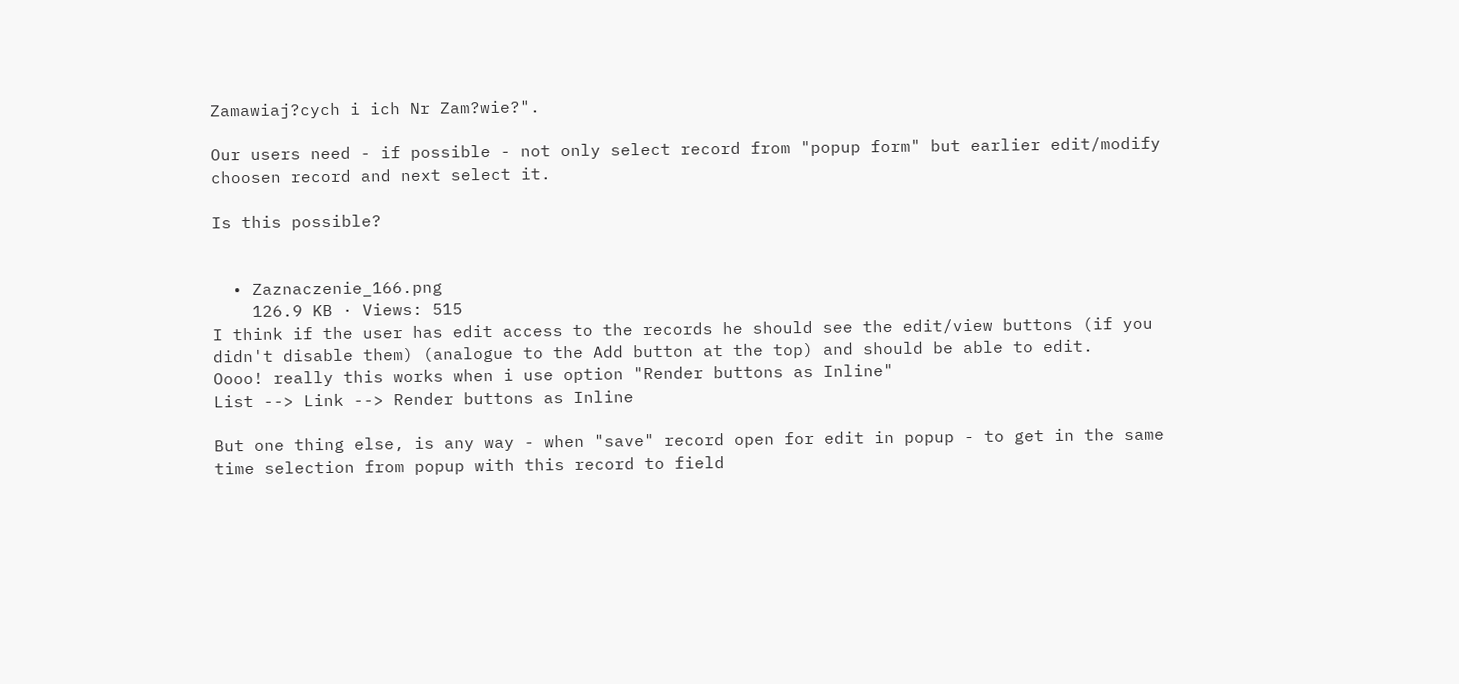Zamawiaj?cych i ich Nr Zam?wie?".

Our users need - if possible - not only select record from "popup form" but earlier edit/modify choosen record and next select it.

Is this possible?


  • Zaznaczenie_166.png
    126.9 KB · Views: 515
I think if the user has edit access to the records he should see the edit/view buttons (if you didn't disable them) (analogue to the Add button at the top) and should be able to edit.
Oooo! really this works when i use option "Render buttons as Inline"
List --> Link --> Render buttons as Inline

But one thing else, is any way - when "save" record open for edit in popup - to get in the same time selection from popup with this record to field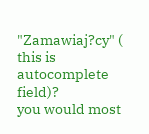"Zamawiaj?cy" ( this is autocomplete field)?
you would most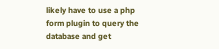likely have to use a php form plugin to query the database and get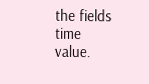the fields time value.